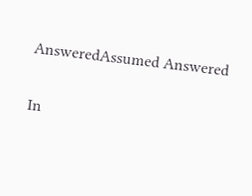AnsweredAssumed Answered

In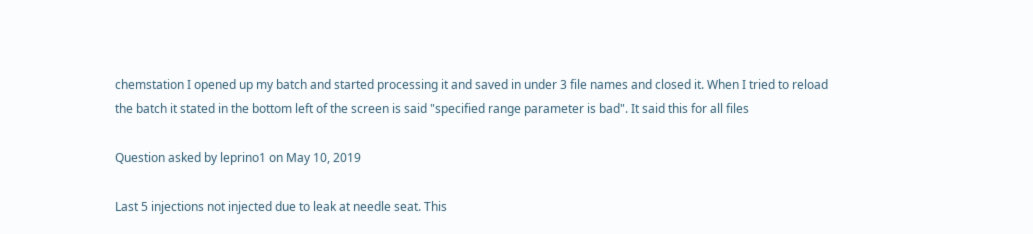chemstation I opened up my batch and started processing it and saved in under 3 file names and closed it. When I tried to reload the batch it stated in the bottom left of the screen is said "specified range parameter is bad". It said this for all files

Question asked by leprino1 on May 10, 2019

Last 5 injections not injected due to leak at needle seat. This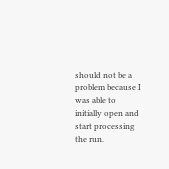should not be a problem because I was able to initially open and start processing the run.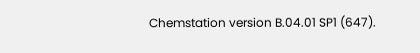Chemstation version B.04.01 SP1 (647).